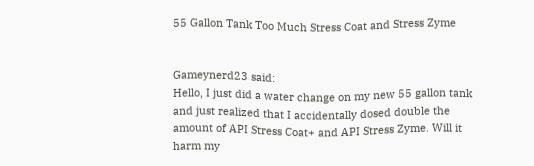55 Gallon Tank Too Much Stress Coat and Stress Zyme


Gameynerd23 said:
Hello, I just did a water change on my new 55 gallon tank and just realized that I accidentally dosed double the amount of API Stress Coat+ and API Stress Zyme. Will it harm my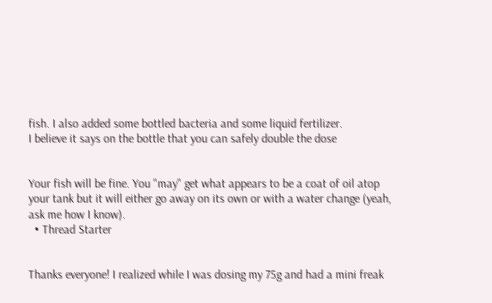fish. I also added some bottled bacteria and some liquid fertilizer.
I believe it says on the bottle that you can safely double the dose


Your fish will be fine. You "may" get what appears to be a coat of oil atop your tank but it will either go away on its own or with a water change (yeah, ask me how I know).
  • Thread Starter


Thanks everyone! I realized while I was dosing my 75g and had a mini freak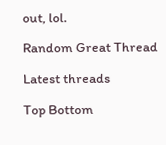out, lol.

Random Great Thread

Latest threads

Top Bottom